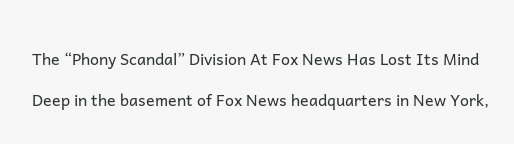The “Phony Scandal” Division At Fox News Has Lost Its Mind

Deep in the basement of Fox News headquarters in New York,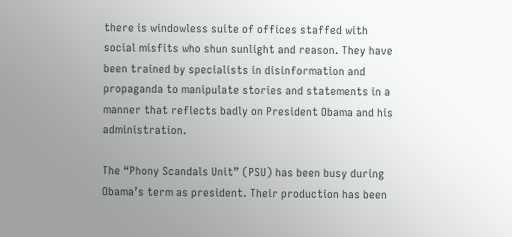there is windowless suite of offices staffed with social misfits who shun sunlight and reason. They have been trained by specialists in disinformation and propaganda to manipulate stories and statements in a manner that reflects badly on President Obama and his administration.

The “Phony Scandals Unit” (PSU) has been busy during Obama’s term as president. Their production has been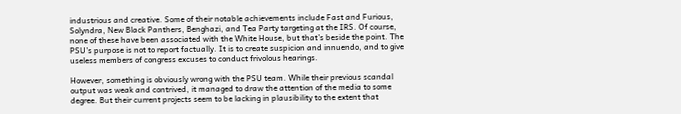industrious and creative. Some of their notable achievements include Fast and Furious, Solyndra, New Black Panthers, Benghazi, and Tea Party targeting at the IRS. Of course, none of these have been associated with the White House, but that’s beside the point. The PSU’s purpose is not to report factually. It is to create suspicion and innuendo, and to give useless members of congress excuses to conduct frivolous hearings.

However, something is obviously wrong with the PSU team. While their previous scandal output was weak and contrived, it managed to draw the attention of the media to some degree. But their current projects seem to be lacking in plausibility to the extent that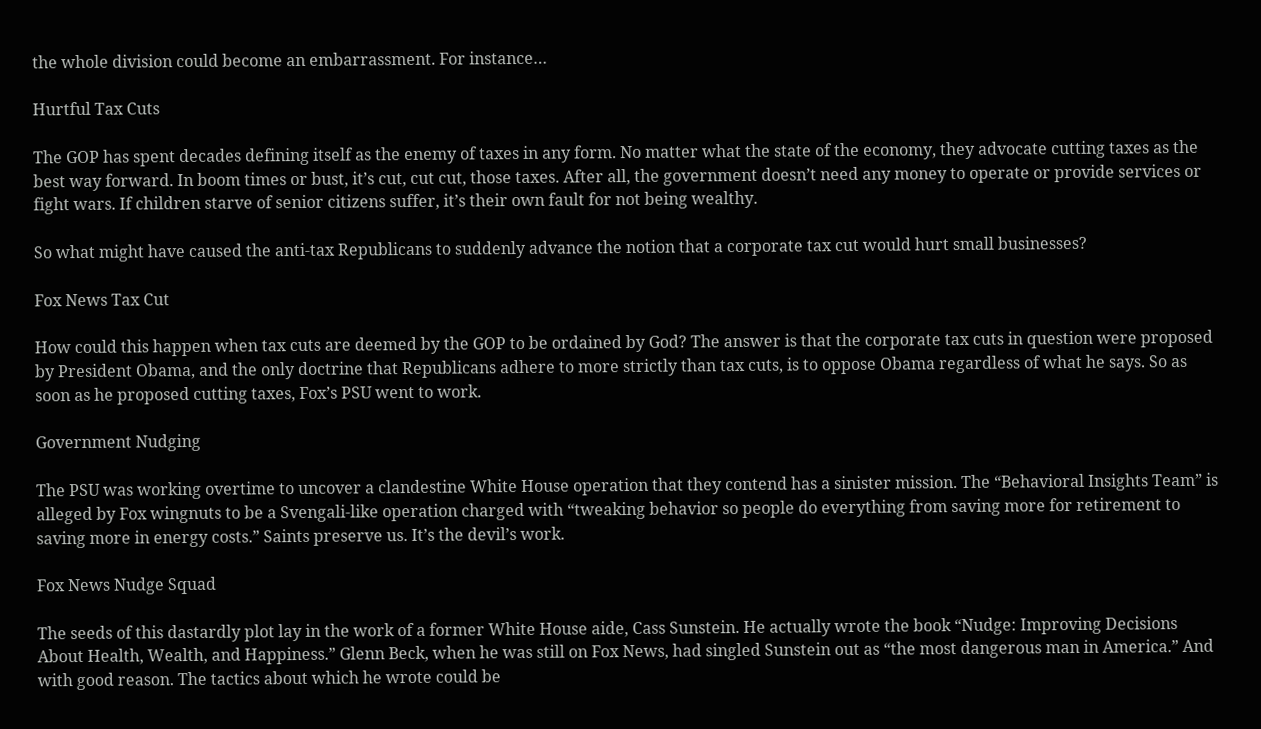the whole division could become an embarrassment. For instance…

Hurtful Tax Cuts

The GOP has spent decades defining itself as the enemy of taxes in any form. No matter what the state of the economy, they advocate cutting taxes as the best way forward. In boom times or bust, it’s cut, cut cut, those taxes. After all, the government doesn’t need any money to operate or provide services or fight wars. If children starve of senior citizens suffer, it’s their own fault for not being wealthy.

So what might have caused the anti-tax Republicans to suddenly advance the notion that a corporate tax cut would hurt small businesses?

Fox News Tax Cut

How could this happen when tax cuts are deemed by the GOP to be ordained by God? The answer is that the corporate tax cuts in question were proposed by President Obama, and the only doctrine that Republicans adhere to more strictly than tax cuts, is to oppose Obama regardless of what he says. So as soon as he proposed cutting taxes, Fox’s PSU went to work.

Government Nudging

The PSU was working overtime to uncover a clandestine White House operation that they contend has a sinister mission. The “Behavioral Insights Team” is alleged by Fox wingnuts to be a Svengali-like operation charged with “tweaking behavior so people do everything from saving more for retirement to saving more in energy costs.” Saints preserve us. It’s the devil’s work.

Fox News Nudge Squad

The seeds of this dastardly plot lay in the work of a former White House aide, Cass Sunstein. He actually wrote the book “Nudge: Improving Decisions About Health, Wealth, and Happiness.” Glenn Beck, when he was still on Fox News, had singled Sunstein out as “the most dangerous man in America.” And with good reason. The tactics about which he wrote could be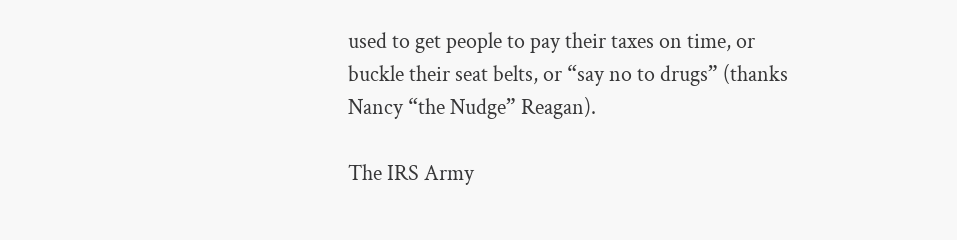used to get people to pay their taxes on time, or buckle their seat belts, or “say no to drugs” (thanks Nancy “the Nudge” Reagan).

The IRS Army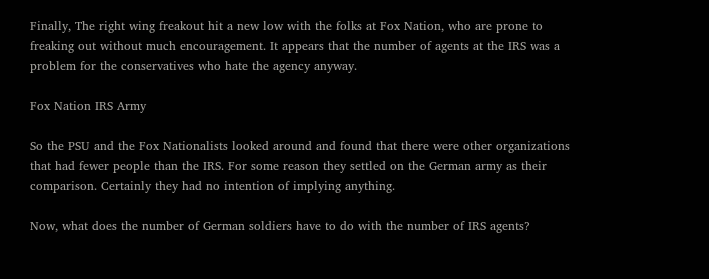Finally, The right wing freakout hit a new low with the folks at Fox Nation, who are prone to freaking out without much encouragement. It appears that the number of agents at the IRS was a problem for the conservatives who hate the agency anyway.

Fox Nation IRS Army

So the PSU and the Fox Nationalists looked around and found that there were other organizations that had fewer people than the IRS. For some reason they settled on the German army as their comparison. Certainly they had no intention of implying anything.

Now, what does the number of German soldiers have to do with the number of IRS agents?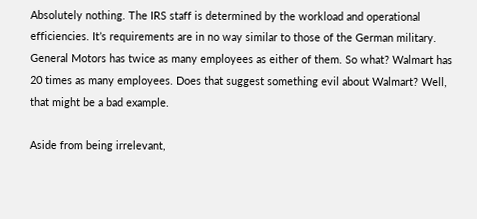Absolutely nothing. The IRS staff is determined by the workload and operational efficiencies. It’s requirements are in no way similar to those of the German military. General Motors has twice as many employees as either of them. So what? Walmart has 20 times as many employees. Does that suggest something evil about Walmart? Well, that might be a bad example.

Aside from being irrelevant,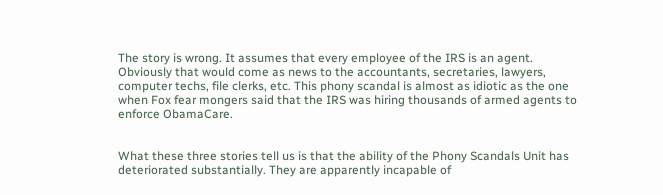The story is wrong. It assumes that every employee of the IRS is an agent. Obviously that would come as news to the accountants, secretaries, lawyers, computer techs, file clerks, etc. This phony scandal is almost as idiotic as the one when Fox fear mongers said that the IRS was hiring thousands of armed agents to enforce ObamaCare.


What these three stories tell us is that the ability of the Phony Scandals Unit has deteriorated substantially. They are apparently incapable of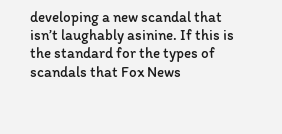developing a new scandal that isn’t laughably asinine. If this is the standard for the types of scandals that Fox News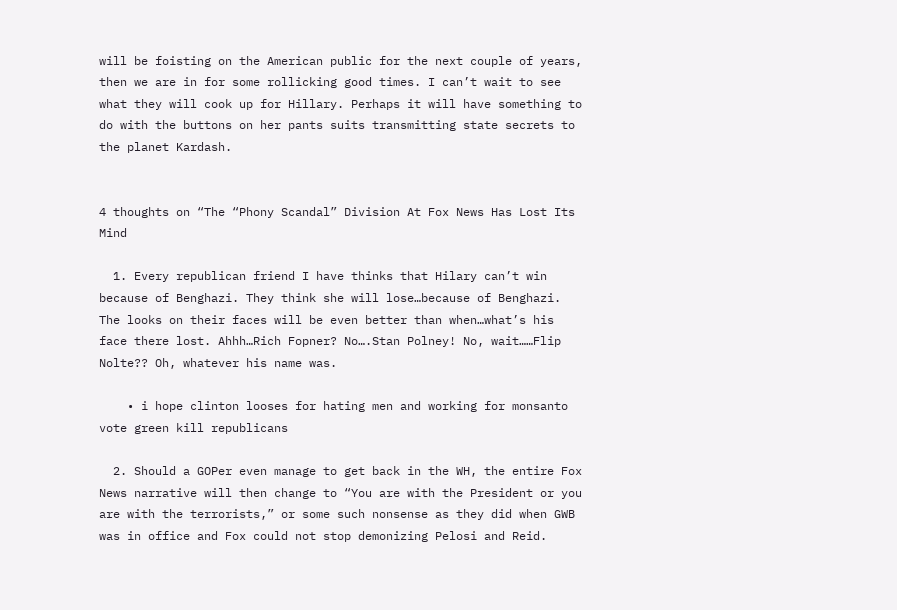will be foisting on the American public for the next couple of years, then we are in for some rollicking good times. I can’t wait to see what they will cook up for Hillary. Perhaps it will have something to do with the buttons on her pants suits transmitting state secrets to the planet Kardash.


4 thoughts on “The “Phony Scandal” Division At Fox News Has Lost Its Mind

  1. Every republican friend I have thinks that Hilary can’t win because of Benghazi. They think she will lose…because of Benghazi. The looks on their faces will be even better than when…what’s his face there lost. Ahhh…Rich Fopner? No….Stan Polney! No, wait……Flip Nolte?? Oh, whatever his name was.

    • i hope clinton looses for hating men and working for monsanto vote green kill republicans

  2. Should a GOPer even manage to get back in the WH, the entire Fox News narrative will then change to “You are with the President or you are with the terrorists,” or some such nonsense as they did when GWB was in office and Fox could not stop demonizing Pelosi and Reid.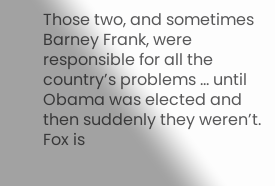Those two, and sometimes Barney Frank, were responsible for all the country’s problems … until Obama was elected and then suddenly they weren’t. Fox is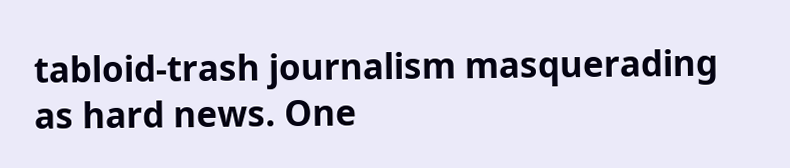tabloid-trash journalism masquerading as hard news. One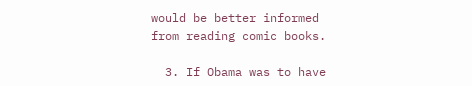would be better informed from reading comic books.

  3. If Obama was to have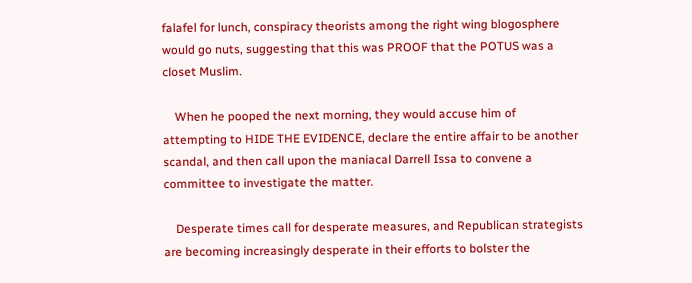falafel for lunch, conspiracy theorists among the right wing blogosphere would go nuts, suggesting that this was PROOF that the POTUS was a closet Muslim.

    When he pooped the next morning, they would accuse him of attempting to HIDE THE EVIDENCE, declare the entire affair to be another scandal, and then call upon the maniacal Darrell Issa to convene a committee to investigate the matter.

    Desperate times call for desperate measures, and Republican strategists are becoming increasingly desperate in their efforts to bolster the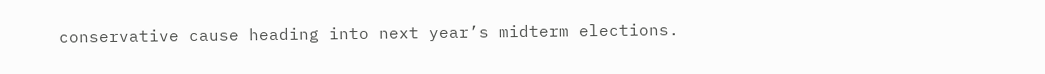conservative cause heading into next year’s midterm elections.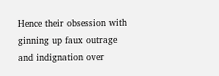Hence their obsession with ginning up faux outrage and indignation over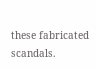these fabricated scandals.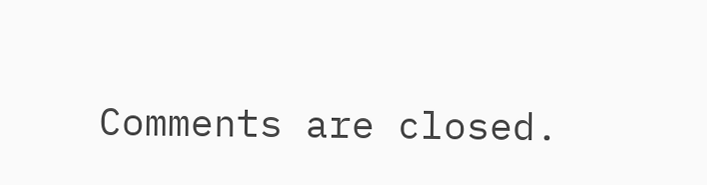Comments are closed.